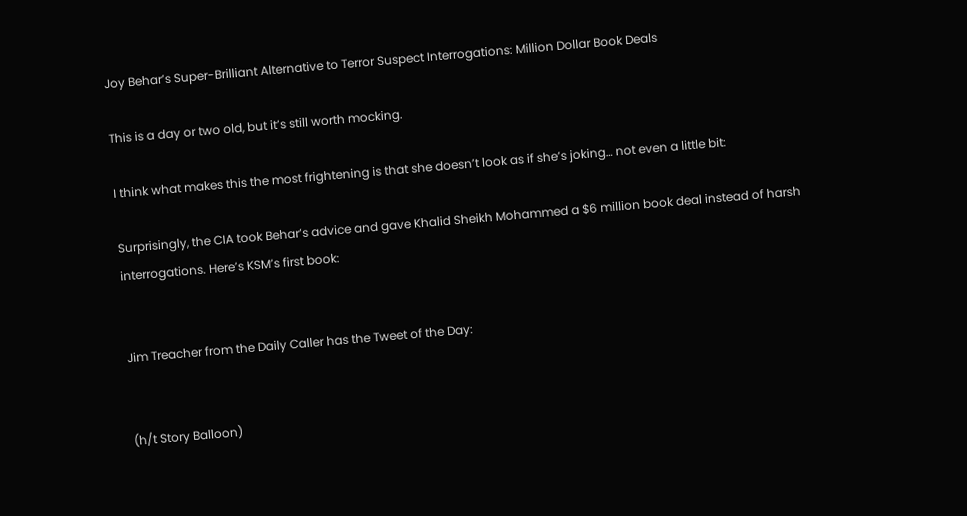Joy Behar’s Super-Brilliant Alternative to Terror Suspect Interrogations: Million Dollar Book Deals

This is a day or two old, but it’s still worth mocking.

I think what makes this the most frightening is that she doesn’t look as if she’s joking… not even a little bit:

Surprisingly, the CIA took Behar’s advice and gave Khalid Sheikh Mohammed a $6 million book deal instead of harsh interrogations. Here’s KSM’s first book:


Jim Treacher from the Daily Caller has the Tweet of the Day:


(h/t Story Balloon)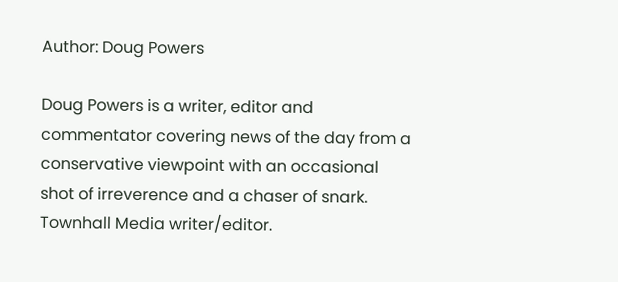Author: Doug Powers

Doug Powers is a writer, editor and commentator covering news of the day from a conservative viewpoint with an occasional shot of irreverence and a chaser of snark. Townhall Media writer/editor.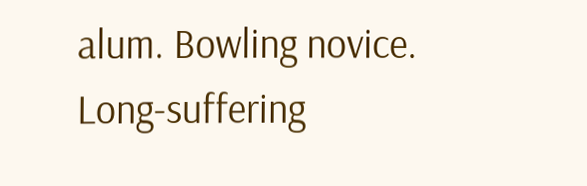alum. Bowling novice. Long-suffering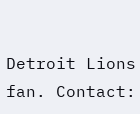Detroit Lions fan. Contact: